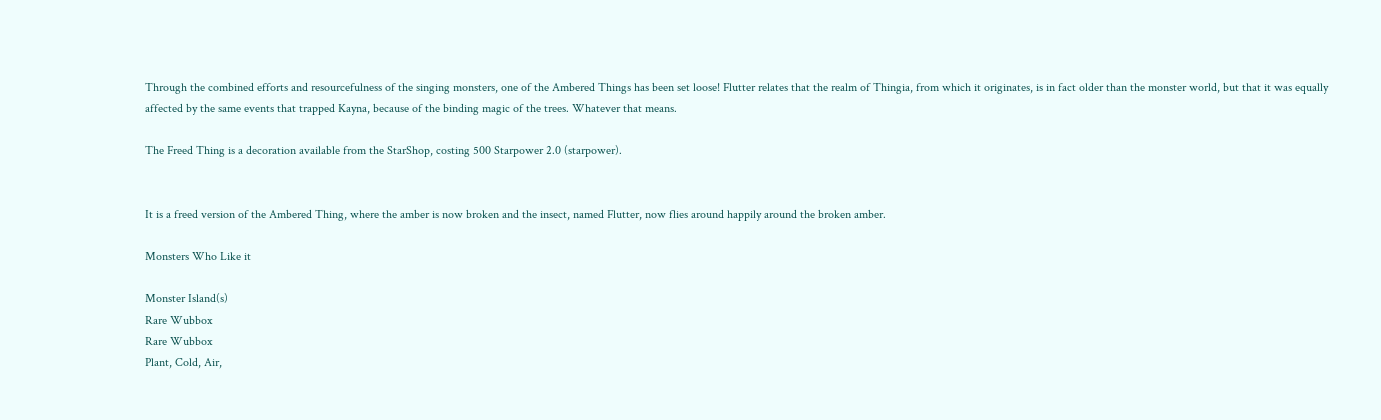Through the combined efforts and resourcefulness of the singing monsters, one of the Ambered Things has been set loose! Flutter relates that the realm of Thingia, from which it originates, is in fact older than the monster world, but that it was equally affected by the same events that trapped Kayna, because of the binding magic of the trees. Whatever that means.

The Freed Thing is a decoration available from the StarShop, costing 500 Starpower 2.0 (starpower).


It is a freed version of the Ambered Thing, where the amber is now broken and the insect, named Flutter, now flies around happily around the broken amber.

Monsters Who Like it

Monster Island(s)
Rare Wubbox
Rare Wubbox
Plant, Cold, Air,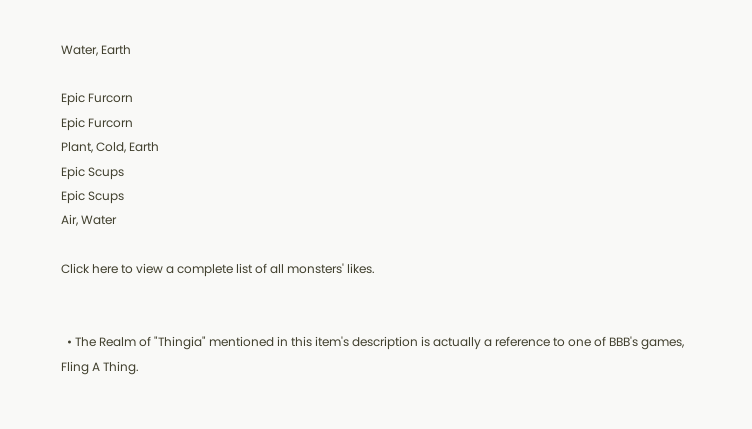Water, Earth

Epic Furcorn
Epic Furcorn
Plant, Cold, Earth
Epic Scups
Epic Scups
Air, Water

Click here to view a complete list of all monsters' likes.


  • The Realm of "Thingia" mentioned in this item's description is actually a reference to one of BBB's games, Fling A Thing.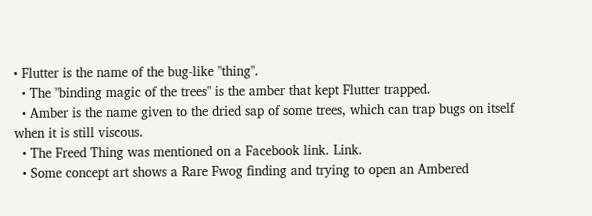• Flutter is the name of the bug-like "thing".
  • The "binding magic of the trees" is the amber that kept Flutter trapped.
  • Amber is the name given to the dried sap of some trees, which can trap bugs on itself when it is still viscous.
  • The Freed Thing was mentioned on a Facebook link. Link.
  • Some concept art shows a Rare Fwog finding and trying to open an Ambered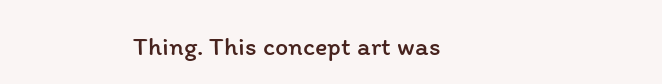Thing. This concept art was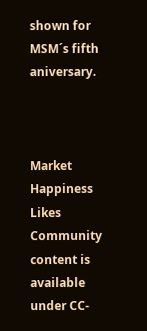shown for MSM´s fifth aniversary.



Market Happiness Likes
Community content is available under CC-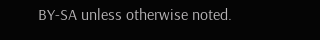BY-SA unless otherwise noted.